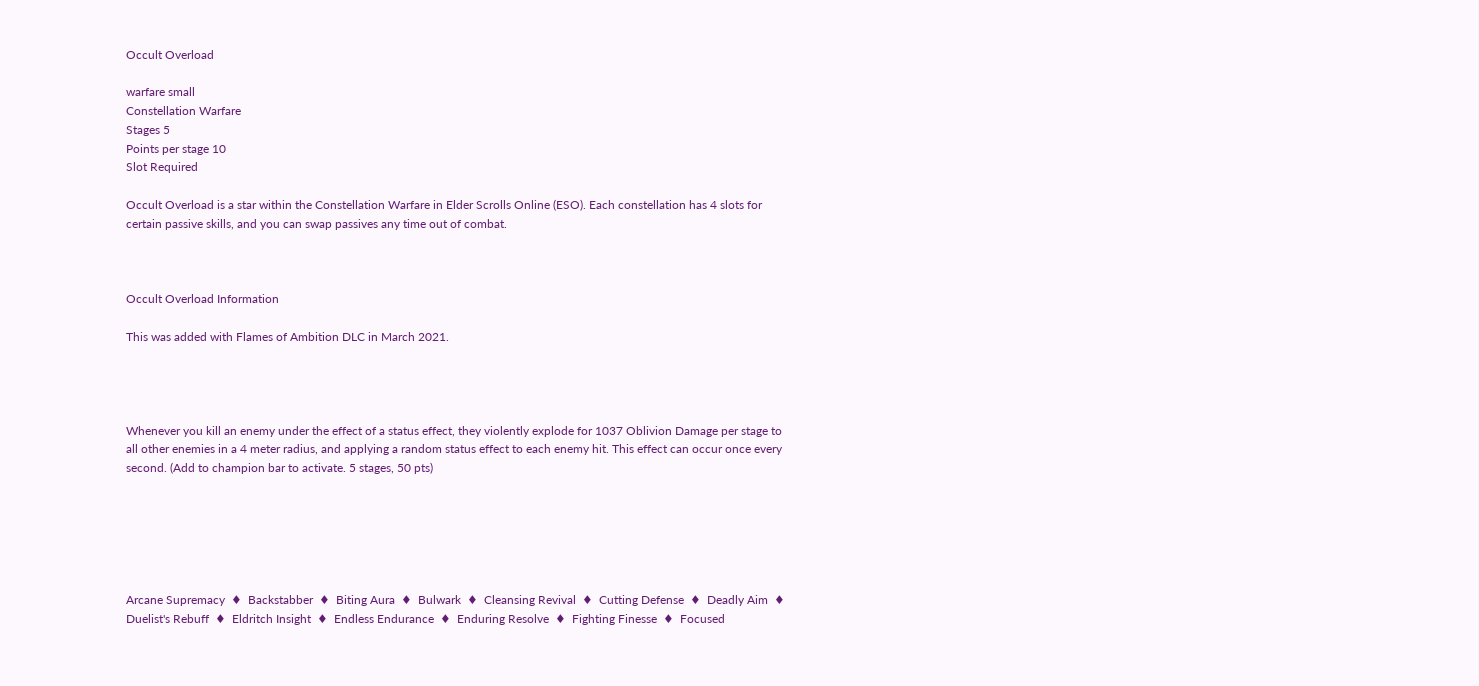Occult Overload

warfare small
Constellation Warfare
Stages 5
Points per stage 10
Slot Required

Occult Overload is a star within the Constellation Warfare in Elder Scrolls Online (ESO). Each constellation has 4 slots for certain passive skills, and you can swap passives any time out of combat.



Occult Overload Information

This was added with Flames of Ambition DLC in March 2021.




Whenever you kill an enemy under the effect of a status effect, they violently explode for 1037 Oblivion Damage per stage to all other enemies in a 4 meter radius, and applying a random status effect to each enemy hit. This effect can occur once every second. (Add to champion bar to activate. 5 stages, 50 pts)






Arcane Supremacy  ♦  Backstabber  ♦  Biting Aura  ♦  Bulwark  ♦  Cleansing Revival  ♦  Cutting Defense  ♦  Deadly Aim  ♦  Duelist's Rebuff  ♦  Eldritch Insight  ♦  Endless Endurance  ♦  Enduring Resolve  ♦  Fighting Finesse  ♦  Focused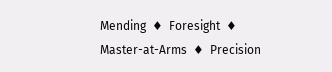Mending  ♦  Foresight  ♦  Master-at-Arms  ♦  Precision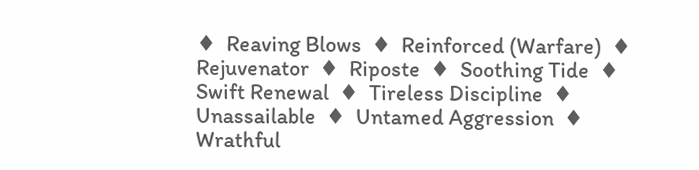♦  Reaving Blows  ♦  Reinforced (Warfare)  ♦  Rejuvenator  ♦  Riposte  ♦  Soothing Tide  ♦  Swift Renewal  ♦  Tireless Discipline  ♦  Unassailable  ♦  Untamed Aggression  ♦  Wrathful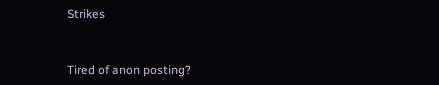Strikes


Tired of anon posting?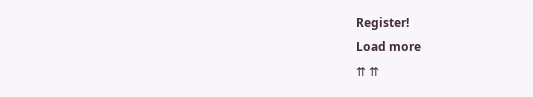Register!
Load more
⇈ ⇈